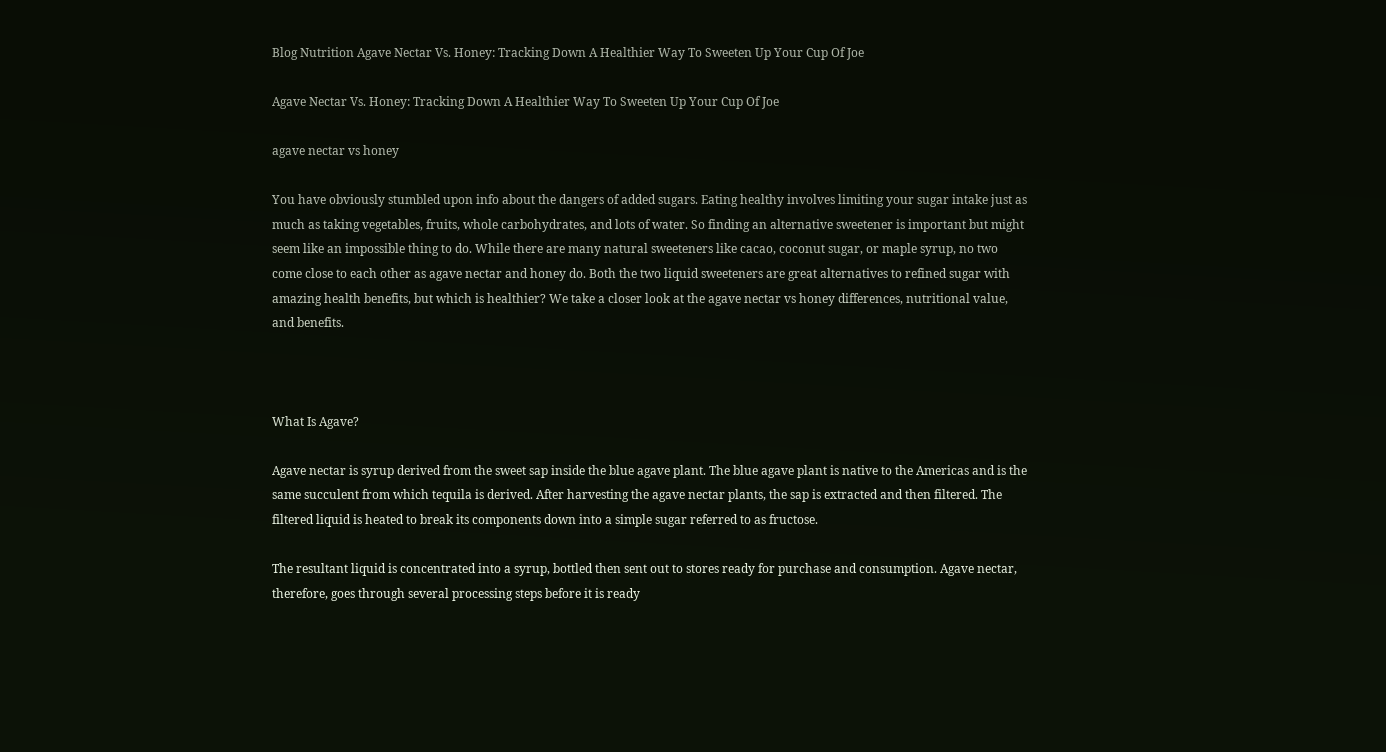Blog Nutrition Agave Nectar Vs. Honey: Tracking Down A Healthier Way To Sweeten Up Your Cup Of Joe

Agave Nectar Vs. Honey: Tracking Down A Healthier Way To Sweeten Up Your Cup Of Joe

agave nectar vs honey

You have obviously stumbled upon info about the dangers of added sugars. Eating healthy involves limiting your sugar intake just as much as taking vegetables, fruits, whole carbohydrates, and lots of water. So finding an alternative sweetener is important but might seem like an impossible thing to do. While there are many natural sweeteners like cacao, coconut sugar, or maple syrup, no two come close to each other as agave nectar and honey do. Both the two liquid sweeteners are great alternatives to refined sugar with amazing health benefits, but which is healthier? We take a closer look at the agave nectar vs honey differences, nutritional value, and benefits.



What Is Agave?

Agave nectar is syrup derived from the sweet sap inside the blue agave plant. The blue agave plant is native to the Americas and is the same succulent from which tequila is derived. After harvesting the agave nectar plants, the sap is extracted and then filtered. The filtered liquid is heated to break its components down into a simple sugar referred to as fructose.

The resultant liquid is concentrated into a syrup, bottled then sent out to stores ready for purchase and consumption. Agave nectar, therefore, goes through several processing steps before it is ready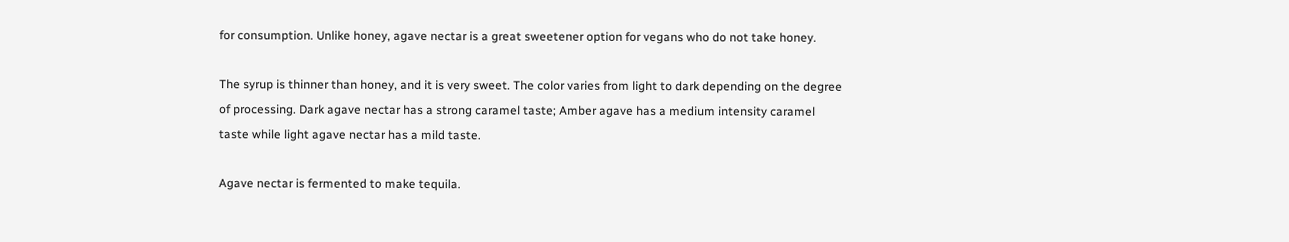for consumption. Unlike honey, agave nectar is a great sweetener option for vegans who do not take honey.

The syrup is thinner than honey, and it is very sweet. The color varies from light to dark depending on the degree of processing. Dark agave nectar has a strong caramel taste; Amber agave has a medium intensity caramel taste while light agave nectar has a mild taste.

Agave nectar is fermented to make tequila.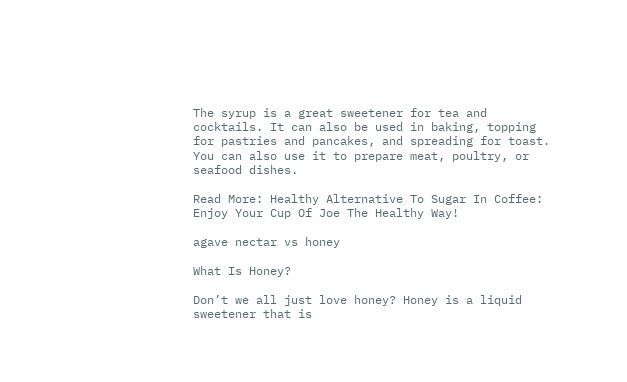The syrup is a great sweetener for tea and cocktails. It can also be used in baking, topping for pastries and pancakes, and spreading for toast. You can also use it to prepare meat, poultry, or seafood dishes.

Read More: Healthy Alternative To Sugar In Coffee: Enjoy Your Cup Of Joe The Healthy Way!

agave nectar vs honey

What Is Honey?

Don’t we all just love honey? Honey is a liquid sweetener that is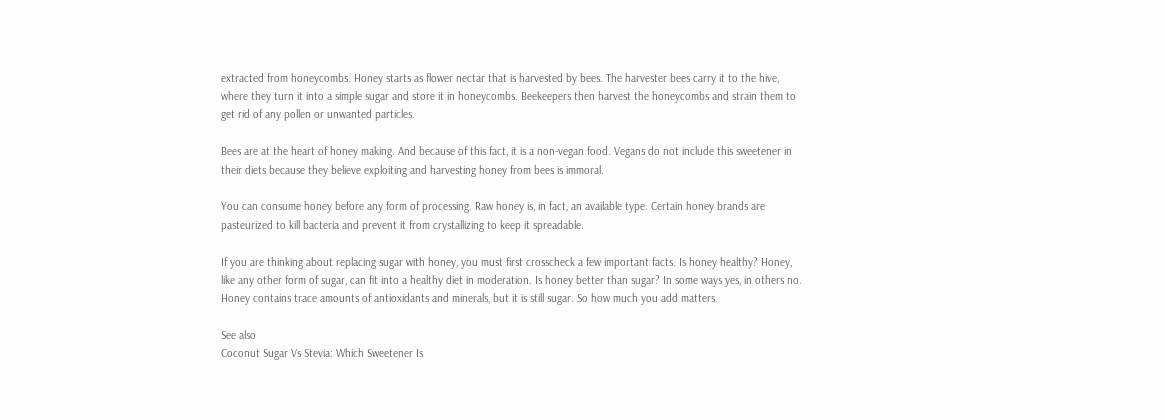extracted from honeycombs. Honey starts as flower nectar that is harvested by bees. The harvester bees carry it to the hive, where they turn it into a simple sugar and store it in honeycombs. Beekeepers then harvest the honeycombs and strain them to get rid of any pollen or unwanted particles.

Bees are at the heart of honey making. And because of this fact, it is a non-vegan food. Vegans do not include this sweetener in their diets because they believe exploiting and harvesting honey from bees is immoral.

You can consume honey before any form of processing. Raw honey is, in fact, an available type. Certain honey brands are pasteurized to kill bacteria and prevent it from crystallizing to keep it spreadable.

If you are thinking about replacing sugar with honey, you must first crosscheck a few important facts. Is honey healthy? Honey, like any other form of sugar, can fit into a healthy diet in moderation. Is honey better than sugar? In some ways yes, in others no. Honey contains trace amounts of antioxidants and minerals, but it is still sugar. So how much you add matters.

See also
Coconut Sugar Vs Stevia: Which Sweetener Is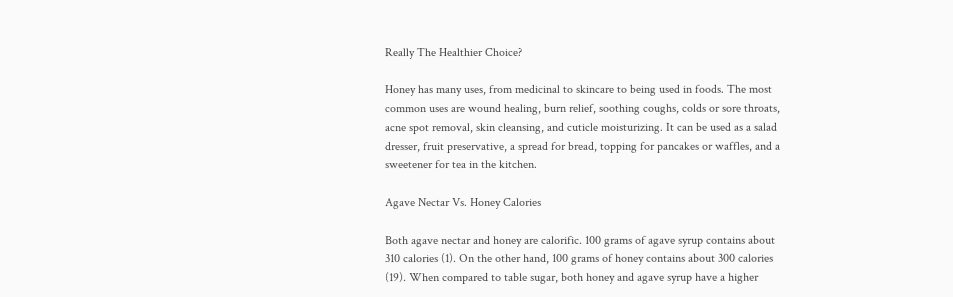Really The Healthier Choice?

Honey has many uses, from medicinal to skincare to being used in foods. The most common uses are wound healing, burn relief, soothing coughs, colds or sore throats, acne spot removal, skin cleansing, and cuticle moisturizing. It can be used as a salad dresser, fruit preservative, a spread for bread, topping for pancakes or waffles, and a sweetener for tea in the kitchen.

Agave Nectar Vs. Honey Calories

Both agave nectar and honey are calorific. 100 grams of agave syrup contains about 310 calories (1). On the other hand, 100 grams of honey contains about 300 calories (19). When compared to table sugar, both honey and agave syrup have a higher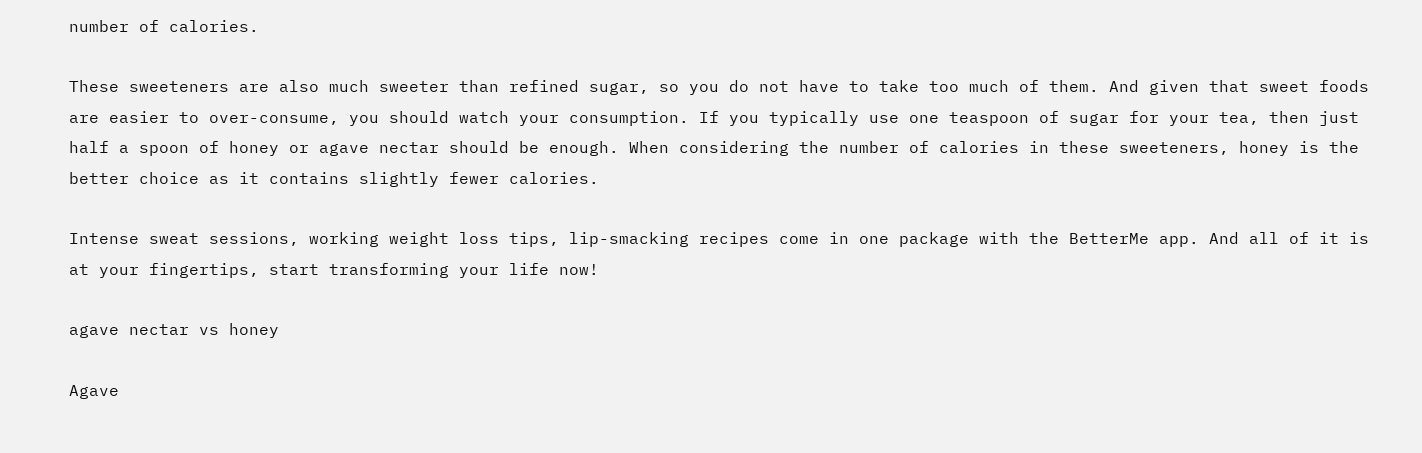number of calories.

These sweeteners are also much sweeter than refined sugar, so you do not have to take too much of them. And given that sweet foods are easier to over-consume, you should watch your consumption. If you typically use one teaspoon of sugar for your tea, then just half a spoon of honey or agave nectar should be enough. When considering the number of calories in these sweeteners, honey is the better choice as it contains slightly fewer calories.

Intense sweat sessions, working weight loss tips, lip-smacking recipes come in one package with the BetterMe app. And all of it is at your fingertips, start transforming your life now!

agave nectar vs honey

Agave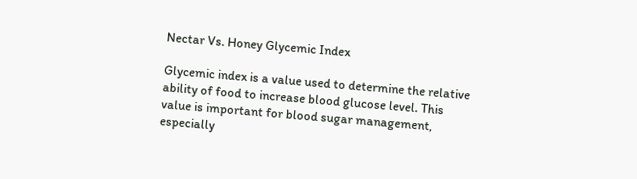Nectar Vs. Honey Glycemic Index

Glycemic index is a value used to determine the relative ability of food to increase blood glucose level. This value is important for blood sugar management, especially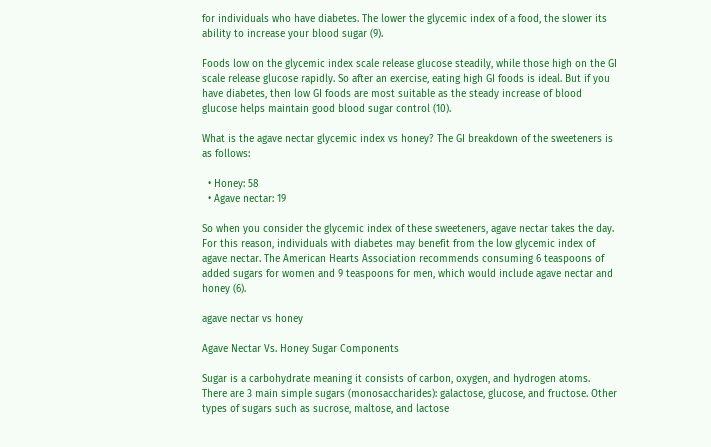for individuals who have diabetes. The lower the glycemic index of a food, the slower its ability to increase your blood sugar (9).

Foods low on the glycemic index scale release glucose steadily, while those high on the GI scale release glucose rapidly. So after an exercise, eating high GI foods is ideal. But if you have diabetes, then low GI foods are most suitable as the steady increase of blood glucose helps maintain good blood sugar control (10).

What is the agave nectar glycemic index vs honey? The GI breakdown of the sweeteners is as follows:

  • Honey: 58
  • Agave nectar: 19

So when you consider the glycemic index of these sweeteners, agave nectar takes the day. For this reason, individuals with diabetes may benefit from the low glycemic index of agave nectar. The American Hearts Association recommends consuming 6 teaspoons of added sugars for women and 9 teaspoons for men, which would include agave nectar and honey (6).

agave nectar vs honey

Agave Nectar Vs. Honey Sugar Components

Sugar is a carbohydrate meaning it consists of carbon, oxygen, and hydrogen atoms. There are 3 main simple sugars (monosaccharides): galactose, glucose, and fructose. Other types of sugars such as sucrose, maltose, and lactose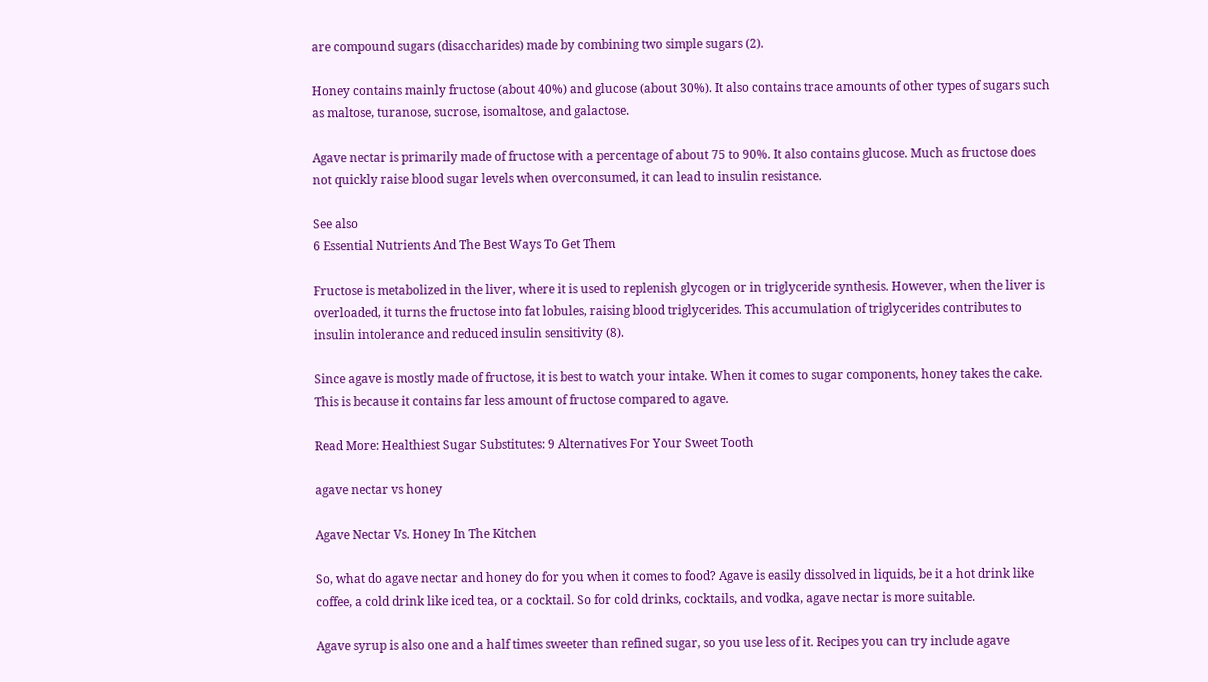are compound sugars (disaccharides) made by combining two simple sugars (2).

Honey contains mainly fructose (about 40%) and glucose (about 30%). It also contains trace amounts of other types of sugars such as maltose, turanose, sucrose, isomaltose, and galactose.

Agave nectar is primarily made of fructose with a percentage of about 75 to 90%. It also contains glucose. Much as fructose does not quickly raise blood sugar levels when overconsumed, it can lead to insulin resistance.

See also
6 Essential Nutrients And The Best Ways To Get Them

Fructose is metabolized in the liver, where it is used to replenish glycogen or in triglyceride synthesis. However, when the liver is overloaded, it turns the fructose into fat lobules, raising blood triglycerides. This accumulation of triglycerides contributes to insulin intolerance and reduced insulin sensitivity (8).

Since agave is mostly made of fructose, it is best to watch your intake. When it comes to sugar components, honey takes the cake. This is because it contains far less amount of fructose compared to agave.

Read More: Healthiest Sugar Substitutes: 9 Alternatives For Your Sweet Tooth

agave nectar vs honey

Agave Nectar Vs. Honey In The Kitchen

So, what do agave nectar and honey do for you when it comes to food? Agave is easily dissolved in liquids, be it a hot drink like coffee, a cold drink like iced tea, or a cocktail. So for cold drinks, cocktails, and vodka, agave nectar is more suitable.

Agave syrup is also one and a half times sweeter than refined sugar, so you use less of it. Recipes you can try include agave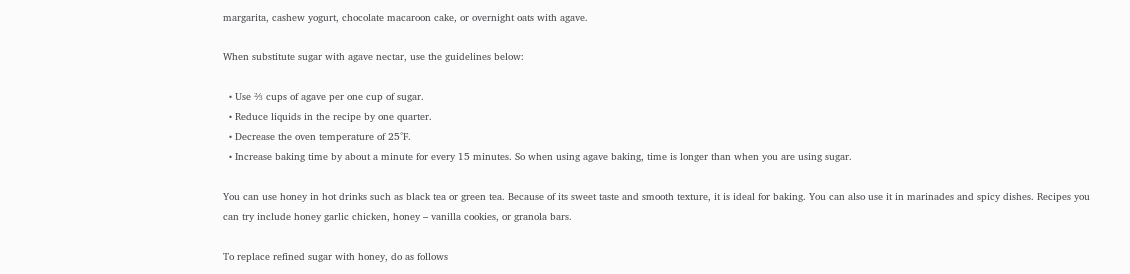margarita, cashew yogurt, chocolate macaroon cake, or overnight oats with agave.

When substitute sugar with agave nectar, use the guidelines below:

  • Use ⅔ cups of agave per one cup of sugar.
  • Reduce liquids in the recipe by one quarter.
  • Decrease the oven temperature of 25°F.
  • Increase baking time by about a minute for every 15 minutes. So when using agave baking, time is longer than when you are using sugar.

You can use honey in hot drinks such as black tea or green tea. Because of its sweet taste and smooth texture, it is ideal for baking. You can also use it in marinades and spicy dishes. Recipes you can try include honey garlic chicken, honey – vanilla cookies, or granola bars.

To replace refined sugar with honey, do as follows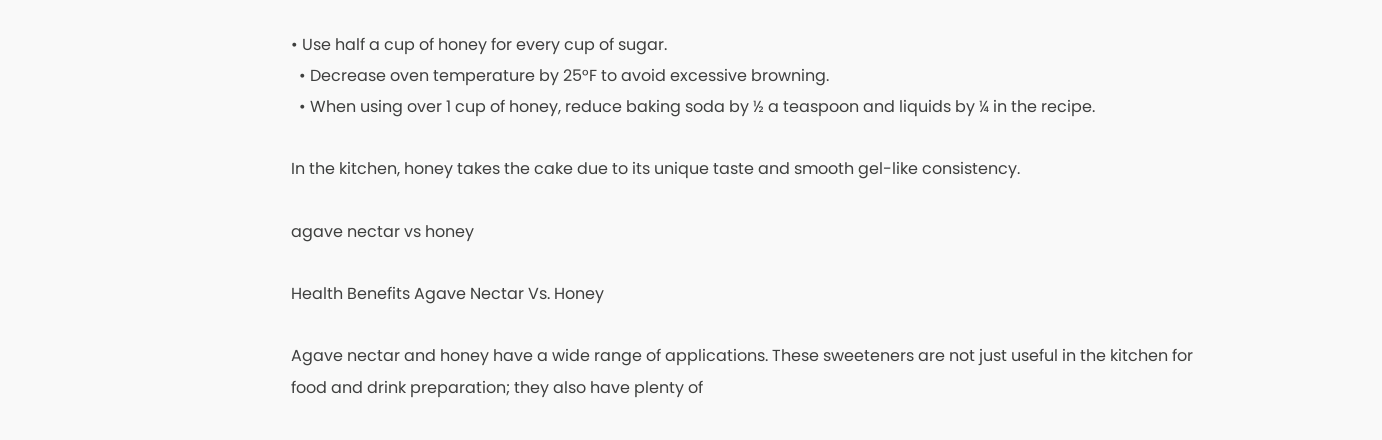• Use half a cup of honey for every cup of sugar.
  • Decrease oven temperature by 25°F to avoid excessive browning.
  • When using over 1 cup of honey, reduce baking soda by ½ a teaspoon and liquids by ¼ in the recipe.

In the kitchen, honey takes the cake due to its unique taste and smooth gel-like consistency.

agave nectar vs honey

Health Benefits Agave Nectar Vs. Honey

Agave nectar and honey have a wide range of applications. These sweeteners are not just useful in the kitchen for food and drink preparation; they also have plenty of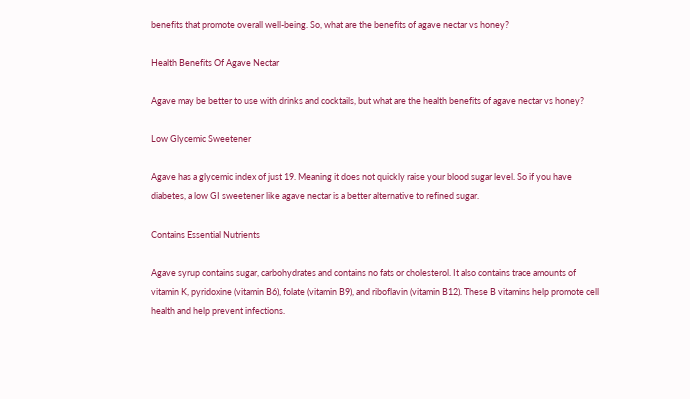benefits that promote overall well-being. So, what are the benefits of agave nectar vs honey?

Health Benefits Of Agave Nectar

Agave may be better to use with drinks and cocktails, but what are the health benefits of agave nectar vs honey?

Low Glycemic Sweetener

Agave has a glycemic index of just 19. Meaning it does not quickly raise your blood sugar level. So if you have diabetes, a low GI sweetener like agave nectar is a better alternative to refined sugar.

Contains Essential Nutrients

Agave syrup contains sugar, carbohydrates and contains no fats or cholesterol. It also contains trace amounts of vitamin K, pyridoxine (vitamin B6), folate (vitamin B9), and riboflavin (vitamin B12). These B vitamins help promote cell health and help prevent infections.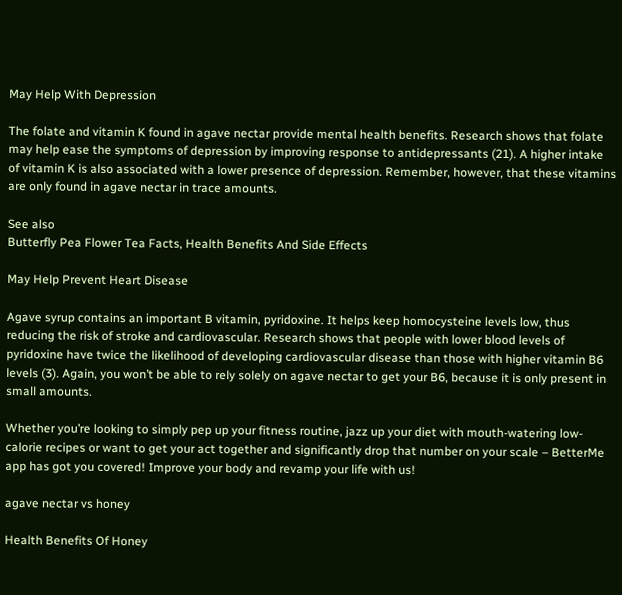May Help With Depression

The folate and vitamin K found in agave nectar provide mental health benefits. Research shows that folate may help ease the symptoms of depression by improving response to antidepressants (21). A higher intake of vitamin K is also associated with a lower presence of depression. Remember, however, that these vitamins are only found in agave nectar in trace amounts.

See also
Butterfly Pea Flower Tea Facts, Health Benefits And Side Effects

May Help Prevent Heart Disease

Agave syrup contains an important B vitamin, pyridoxine. It helps keep homocysteine levels low, thus reducing the risk of stroke and cardiovascular. Research shows that people with lower blood levels of pyridoxine have twice the likelihood of developing cardiovascular disease than those with higher vitamin B6 levels (3). Again, you won’t be able to rely solely on agave nectar to get your B6, because it is only present in small amounts.

Whether you’re looking to simply pep up your fitness routine, jazz up your diet with mouth-watering low-calorie recipes or want to get your act together and significantly drop that number on your scale – BetterMe app has got you covered! Improve your body and revamp your life with us!

agave nectar vs honey

Health Benefits Of Honey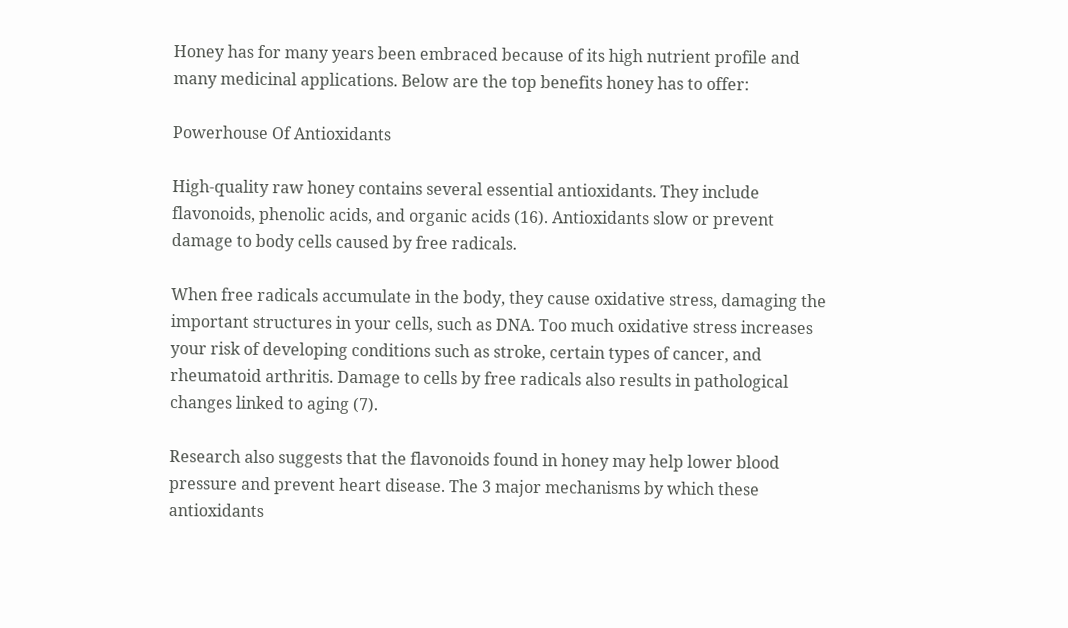Honey has for many years been embraced because of its high nutrient profile and many medicinal applications. Below are the top benefits honey has to offer:

Powerhouse Of Antioxidants

High-quality raw honey contains several essential antioxidants. They include flavonoids, phenolic acids, and organic acids (16). Antioxidants slow or prevent damage to body cells caused by free radicals.

When free radicals accumulate in the body, they cause oxidative stress, damaging the important structures in your cells, such as DNA. Too much oxidative stress increases your risk of developing conditions such as stroke, certain types of cancer, and rheumatoid arthritis. Damage to cells by free radicals also results in pathological changes linked to aging (7).

Research also suggests that the flavonoids found in honey may help lower blood pressure and prevent heart disease. The 3 major mechanisms by which these antioxidants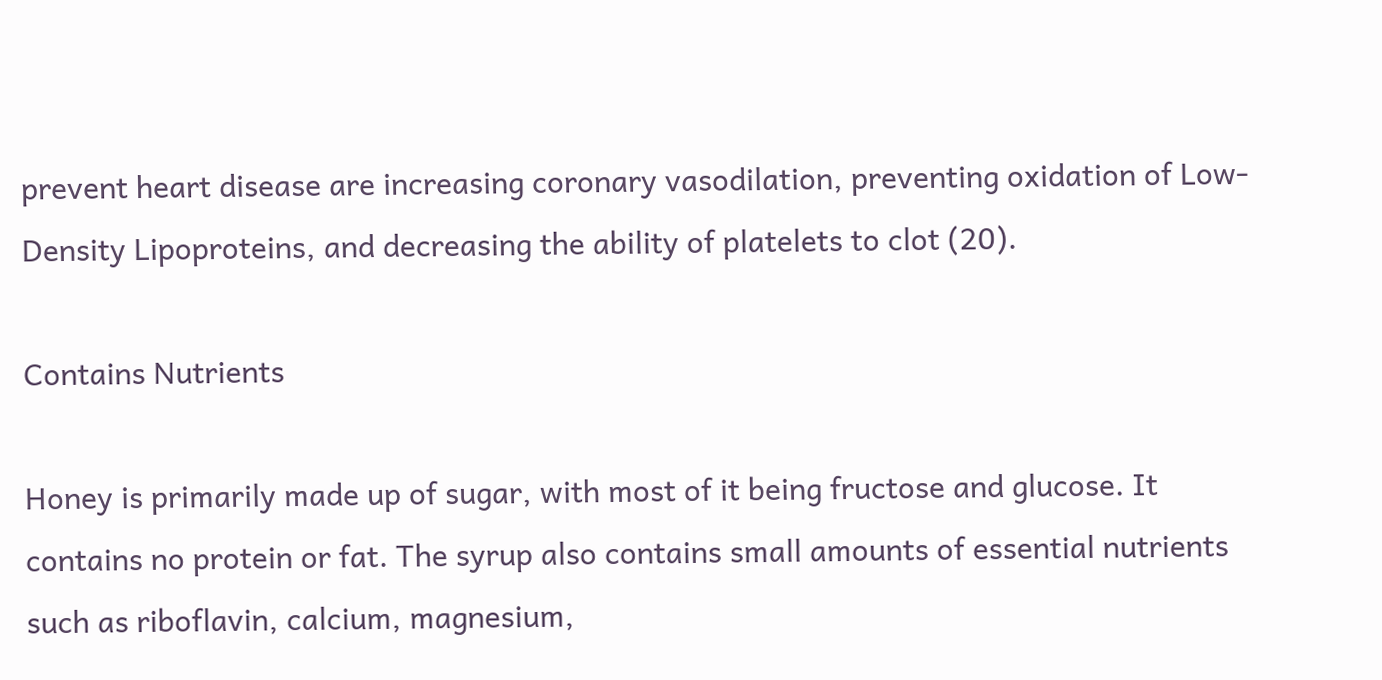prevent heart disease are increasing coronary vasodilation, preventing oxidation of Low-Density Lipoproteins, and decreasing the ability of platelets to clot (20).

Contains Nutrients

Honey is primarily made up of sugar, with most of it being fructose and glucose. It contains no protein or fat. The syrup also contains small amounts of essential nutrients such as riboflavin, calcium, magnesium,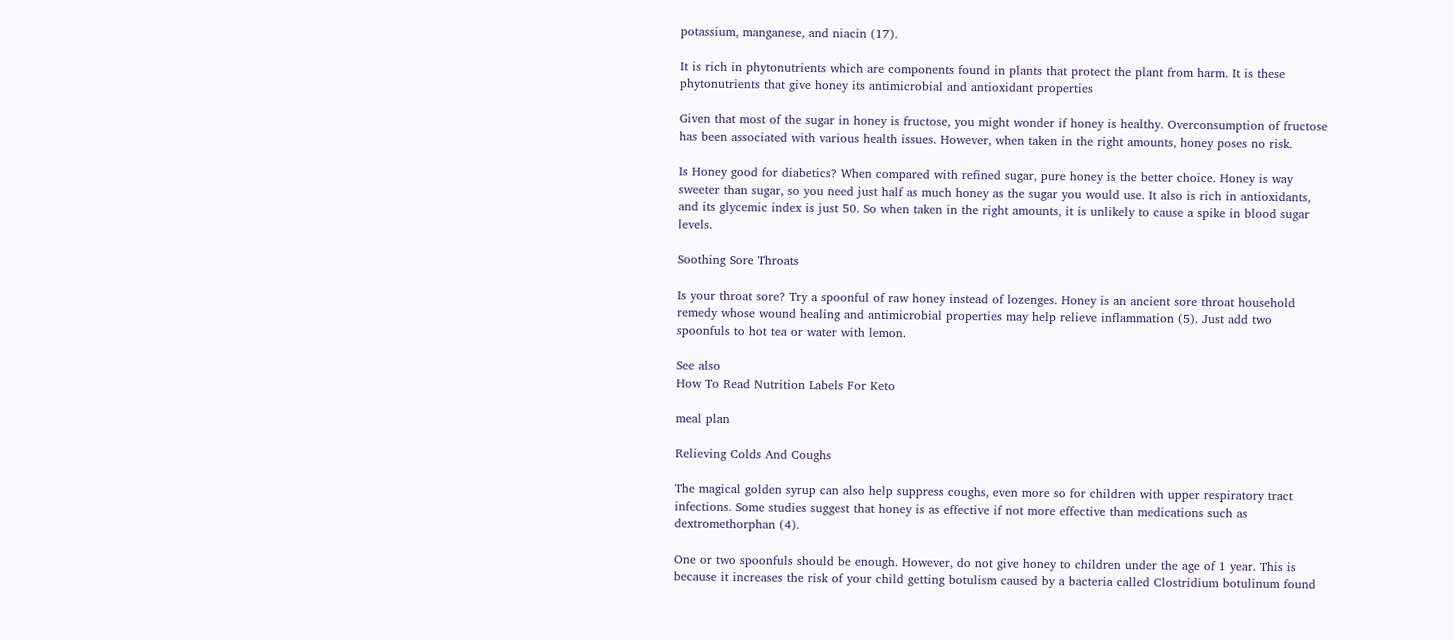potassium, manganese, and niacin (17).

It is rich in phytonutrients which are components found in plants that protect the plant from harm. It is these phytonutrients that give honey its antimicrobial and antioxidant properties

Given that most of the sugar in honey is fructose, you might wonder if honey is healthy. Overconsumption of fructose has been associated with various health issues. However, when taken in the right amounts, honey poses no risk.

Is Honey good for diabetics? When compared with refined sugar, pure honey is the better choice. Honey is way sweeter than sugar, so you need just half as much honey as the sugar you would use. It also is rich in antioxidants, and its glycemic index is just 50. So when taken in the right amounts, it is unlikely to cause a spike in blood sugar levels.

Soothing Sore Throats

Is your throat sore? Try a spoonful of raw honey instead of lozenges. Honey is an ancient sore throat household remedy whose wound healing and antimicrobial properties may help relieve inflammation (5). Just add two spoonfuls to hot tea or water with lemon.

See also
How To Read Nutrition Labels For Keto

meal plan

Relieving Colds And Coughs

The magical golden syrup can also help suppress coughs, even more so for children with upper respiratory tract infections. Some studies suggest that honey is as effective if not more effective than medications such as dextromethorphan (4).

One or two spoonfuls should be enough. However, do not give honey to children under the age of 1 year. This is because it increases the risk of your child getting botulism caused by a bacteria called Clostridium botulinum found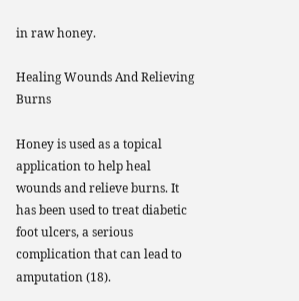in raw honey.

Healing Wounds And Relieving Burns

Honey is used as a topical application to help heal wounds and relieve burns. It has been used to treat diabetic foot ulcers, a serious complication that can lead to amputation (18).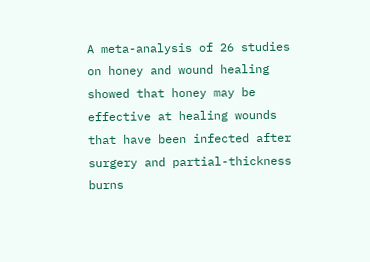A meta-analysis of 26 studies on honey and wound healing showed that honey may be effective at healing wounds that have been infected after surgery and partial-thickness burns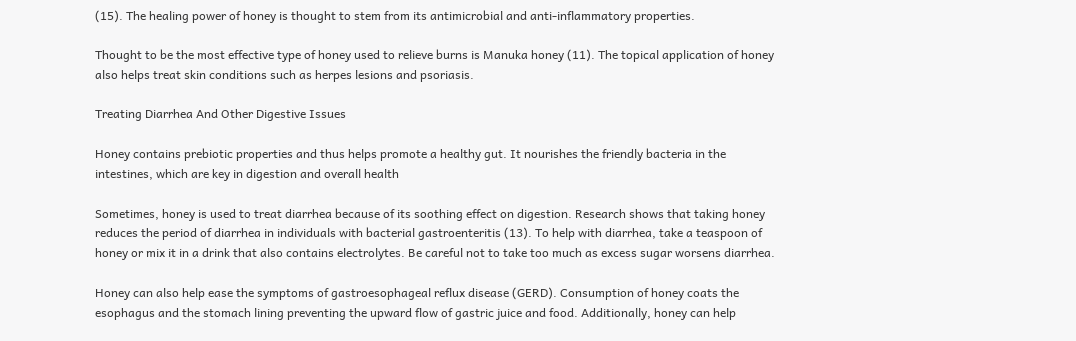(15). The healing power of honey is thought to stem from its antimicrobial and anti-inflammatory properties.

Thought to be the most effective type of honey used to relieve burns is Manuka honey (11). The topical application of honey also helps treat skin conditions such as herpes lesions and psoriasis.

Treating Diarrhea And Other Digestive Issues

Honey contains prebiotic properties and thus helps promote a healthy gut. It nourishes the friendly bacteria in the intestines, which are key in digestion and overall health

Sometimes, honey is used to treat diarrhea because of its soothing effect on digestion. Research shows that taking honey reduces the period of diarrhea in individuals with bacterial gastroenteritis (13). To help with diarrhea, take a teaspoon of honey or mix it in a drink that also contains electrolytes. Be careful not to take too much as excess sugar worsens diarrhea.

Honey can also help ease the symptoms of gastroesophageal reflux disease (GERD). Consumption of honey coats the esophagus and the stomach lining preventing the upward flow of gastric juice and food. Additionally, honey can help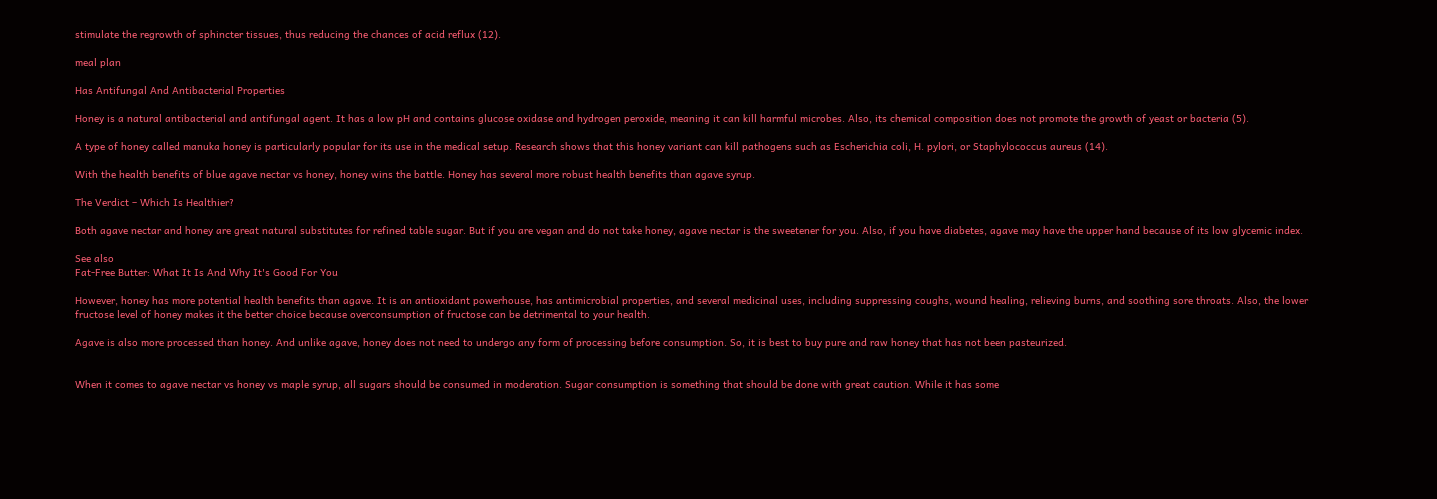stimulate the regrowth of sphincter tissues, thus reducing the chances of acid reflux (12).

meal plan

Has Antifungal And Antibacterial Properties

Honey is a natural antibacterial and antifungal agent. It has a low pH and contains glucose oxidase and hydrogen peroxide, meaning it can kill harmful microbes. Also, its chemical composition does not promote the growth of yeast or bacteria (5).

A type of honey called manuka honey is particularly popular for its use in the medical setup. Research shows that this honey variant can kill pathogens such as Escherichia coli, H. pylori, or Staphylococcus aureus (14).

With the health benefits of blue agave nectar vs honey, honey wins the battle. Honey has several more robust health benefits than agave syrup.

The Verdict – Which Is Healthier?

Both agave nectar and honey are great natural substitutes for refined table sugar. But if you are vegan and do not take honey, agave nectar is the sweetener for you. Also, if you have diabetes, agave may have the upper hand because of its low glycemic index.

See also
Fat-Free Butter: What It Is And Why It's Good For You

However, honey has more potential health benefits than agave. It is an antioxidant powerhouse, has antimicrobial properties, and several medicinal uses, including suppressing coughs, wound healing, relieving burns, and soothing sore throats. Also, the lower fructose level of honey makes it the better choice because overconsumption of fructose can be detrimental to your health.

Agave is also more processed than honey. And unlike agave, honey does not need to undergo any form of processing before consumption. So, it is best to buy pure and raw honey that has not been pasteurized.


When it comes to agave nectar vs honey vs maple syrup, all sugars should be consumed in moderation. Sugar consumption is something that should be done with great caution. While it has some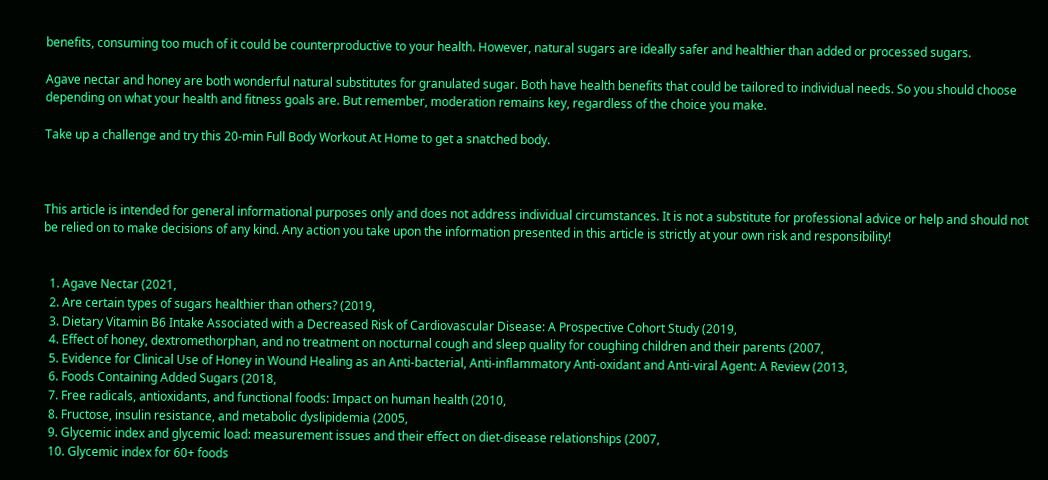benefits, consuming too much of it could be counterproductive to your health. However, natural sugars are ideally safer and healthier than added or processed sugars.

Agave nectar and honey are both wonderful natural substitutes for granulated sugar. Both have health benefits that could be tailored to individual needs. So you should choose depending on what your health and fitness goals are. But remember, moderation remains key, regardless of the choice you make.

Take up a challenge and try this 20-min Full Body Workout At Home to get a snatched body.



This article is intended for general informational purposes only and does not address individual circumstances. It is not a substitute for professional advice or help and should not be relied on to make decisions of any kind. Any action you take upon the information presented in this article is strictly at your own risk and responsibility!


  1. Agave Nectar (2021,
  2. Are certain types of sugars healthier than others? (2019,
  3. Dietary Vitamin B6 Intake Associated with a Decreased Risk of Cardiovascular Disease: A Prospective Cohort Study (2019,
  4. Effect of honey, dextromethorphan, and no treatment on nocturnal cough and sleep quality for coughing children and their parents (2007,
  5. Evidence for Clinical Use of Honey in Wound Healing as an Anti-bacterial, Anti-inflammatory Anti-oxidant and Anti-viral Agent: A Review (2013,
  6. Foods Containing Added Sugars (2018,
  7. Free radicals, antioxidants, and functional foods: Impact on human health (2010,
  8. Fructose, insulin resistance, and metabolic dyslipidemia (2005,
  9. Glycemic index and glycemic load: measurement issues and their effect on diet-disease relationships (2007,
  10. Glycemic index for 60+ foods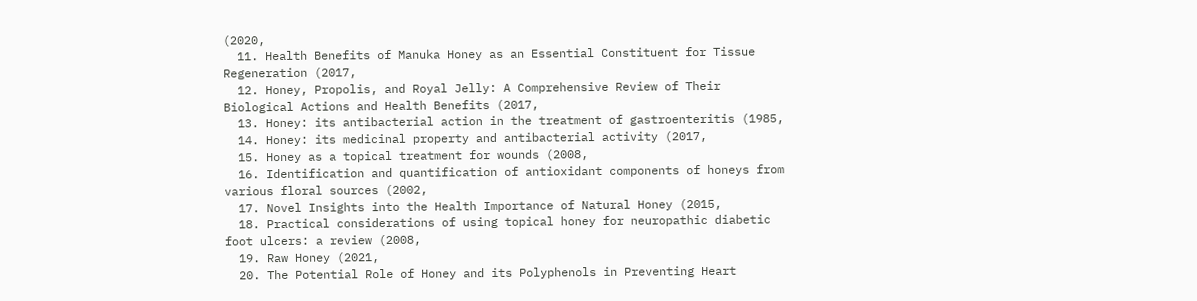(2020,
  11. Health Benefits of Manuka Honey as an Essential Constituent for Tissue Regeneration (2017,
  12. Honey, Propolis, and Royal Jelly: A Comprehensive Review of Their Biological Actions and Health Benefits (2017,
  13. Honey: its antibacterial action in the treatment of gastroenteritis (1985,
  14. Honey: its medicinal property and antibacterial activity (2017,
  15. Honey as a topical treatment for wounds (2008,
  16. Identification and quantification of antioxidant components of honeys from various floral sources (2002,
  17. Novel Insights into the Health Importance of Natural Honey (2015,
  18. Practical considerations of using topical honey for neuropathic diabetic foot ulcers: a review (2008,
  19. Raw Honey (2021,
  20. The Potential Role of Honey and its Polyphenols in Preventing Heart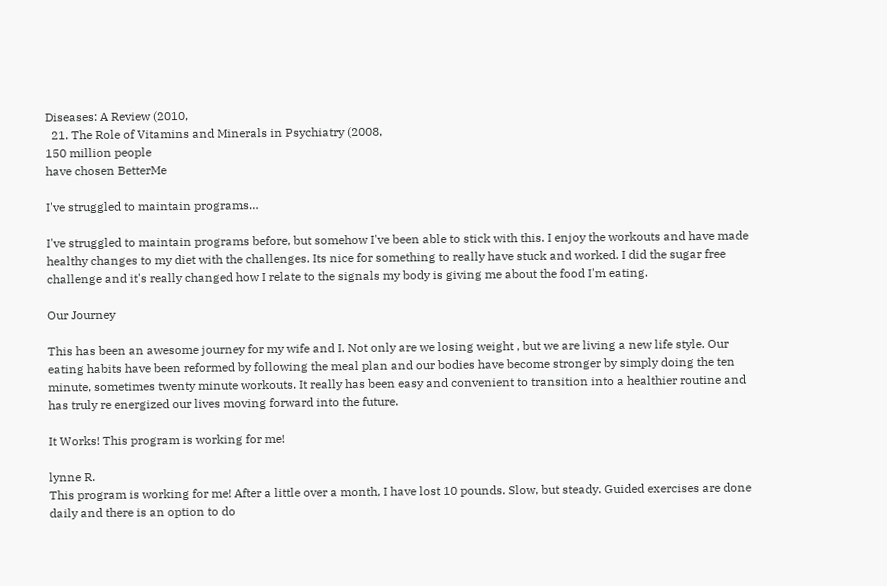Diseases: A Review (2010,
  21. The Role of Vitamins and Minerals in Psychiatry (2008,
150 million people
have chosen BetterMe

I've struggled to maintain programs…

I've struggled to maintain programs before, but somehow I've been able to stick with this. I enjoy the workouts and have made healthy changes to my diet with the challenges. Its nice for something to really have stuck and worked. I did the sugar free challenge and it's really changed how I relate to the signals my body is giving me about the food I'm eating.

Our Journey

This has been an awesome journey for my wife and I. Not only are we losing weight , but we are living a new life style. Our eating habits have been reformed by following the meal plan and our bodies have become stronger by simply doing the ten minute, sometimes twenty minute workouts. It really has been easy and convenient to transition into a healthier routine and has truly re energized our lives moving forward into the future.

It Works! This program is working for me!

lynne R.
This program is working for me! After a little over a month, I have lost 10 pounds. Slow, but steady. Guided exercises are done daily and there is an option to do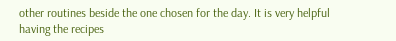other routines beside the one chosen for the day. It is very helpful having the recipes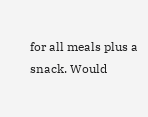for all meals plus a snack. Would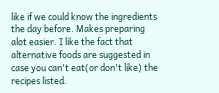like if we could know the ingredients the day before. Makes preparing alot easier. I like the fact that alternative foods are suggested in case you can't eat(or don't like) the recipes listed.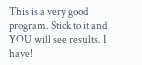This is a very good program. Stick to it and YOU will see results. I have!